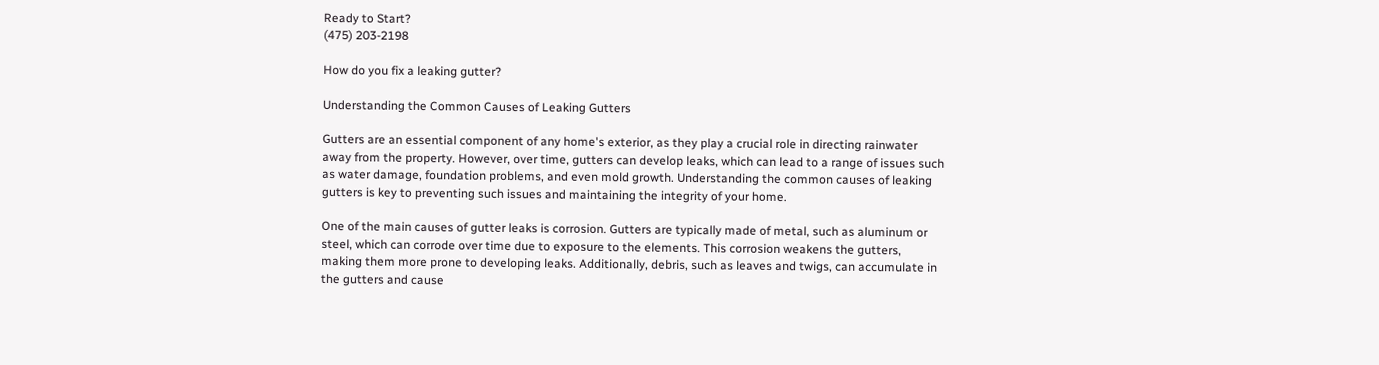Ready to Start?
(475) 203-2198

How do you fix a leaking gutter?

Understanding the Common Causes of Leaking Gutters

Gutters are an essential component of any home's exterior, as they play a crucial role in directing rainwater away from the property. However, over time, gutters can develop leaks, which can lead to a range of issues such as water damage, foundation problems, and even mold growth. Understanding the common causes of leaking gutters is key to preventing such issues and maintaining the integrity of your home.

One of the main causes of gutter leaks is corrosion. Gutters are typically made of metal, such as aluminum or steel, which can corrode over time due to exposure to the elements. This corrosion weakens the gutters, making them more prone to developing leaks. Additionally, debris, such as leaves and twigs, can accumulate in the gutters and cause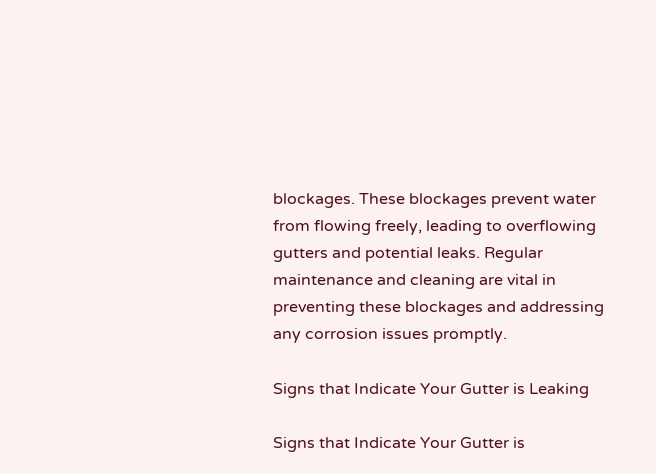blockages. These blockages prevent water from flowing freely, leading to overflowing gutters and potential leaks. Regular maintenance and cleaning are vital in preventing these blockages and addressing any corrosion issues promptly.

Signs that Indicate Your Gutter is Leaking

Signs that Indicate Your Gutter is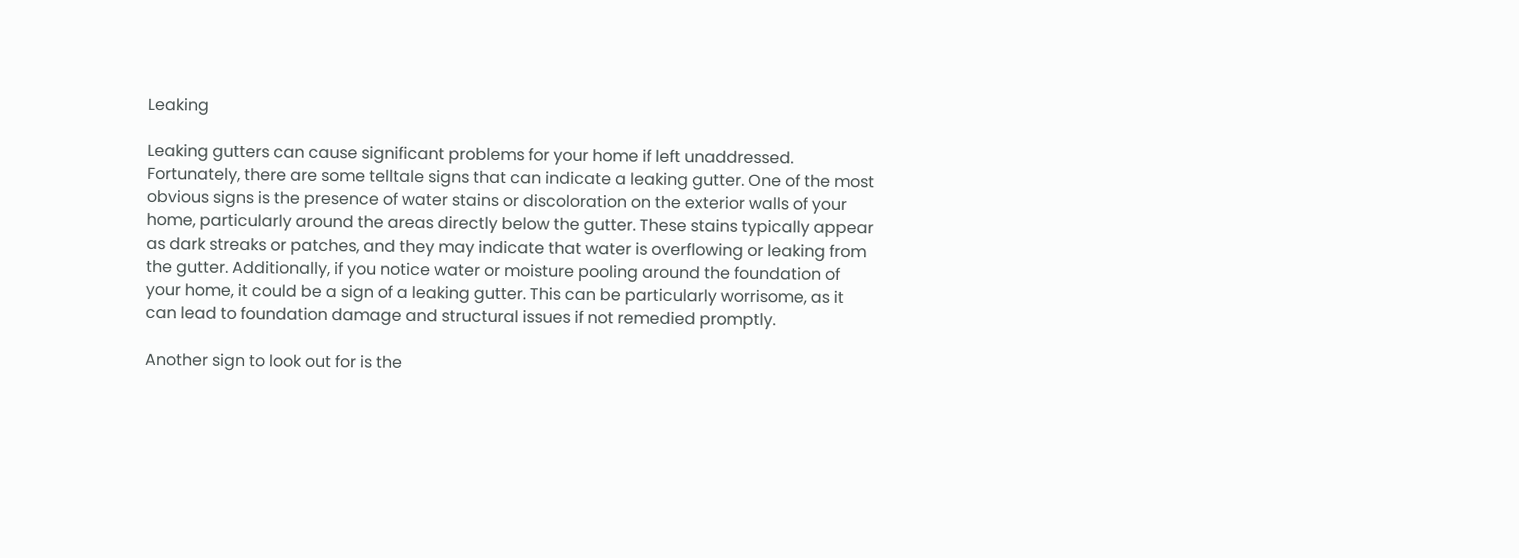Leaking

Leaking gutters can cause significant problems for your home if left unaddressed. Fortunately, there are some telltale signs that can indicate a leaking gutter. One of the most obvious signs is the presence of water stains or discoloration on the exterior walls of your home, particularly around the areas directly below the gutter. These stains typically appear as dark streaks or patches, and they may indicate that water is overflowing or leaking from the gutter. Additionally, if you notice water or moisture pooling around the foundation of your home, it could be a sign of a leaking gutter. This can be particularly worrisome, as it can lead to foundation damage and structural issues if not remedied promptly.

Another sign to look out for is the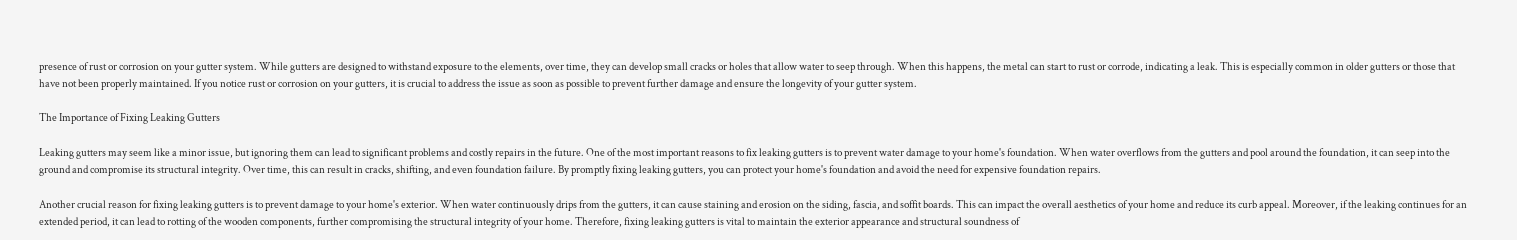presence of rust or corrosion on your gutter system. While gutters are designed to withstand exposure to the elements, over time, they can develop small cracks or holes that allow water to seep through. When this happens, the metal can start to rust or corrode, indicating a leak. This is especially common in older gutters or those that have not been properly maintained. If you notice rust or corrosion on your gutters, it is crucial to address the issue as soon as possible to prevent further damage and ensure the longevity of your gutter system.

The Importance of Fixing Leaking Gutters

Leaking gutters may seem like a minor issue, but ignoring them can lead to significant problems and costly repairs in the future. One of the most important reasons to fix leaking gutters is to prevent water damage to your home's foundation. When water overflows from the gutters and pool around the foundation, it can seep into the ground and compromise its structural integrity. Over time, this can result in cracks, shifting, and even foundation failure. By promptly fixing leaking gutters, you can protect your home's foundation and avoid the need for expensive foundation repairs.

Another crucial reason for fixing leaking gutters is to prevent damage to your home's exterior. When water continuously drips from the gutters, it can cause staining and erosion on the siding, fascia, and soffit boards. This can impact the overall aesthetics of your home and reduce its curb appeal. Moreover, if the leaking continues for an extended period, it can lead to rotting of the wooden components, further compromising the structural integrity of your home. Therefore, fixing leaking gutters is vital to maintain the exterior appearance and structural soundness of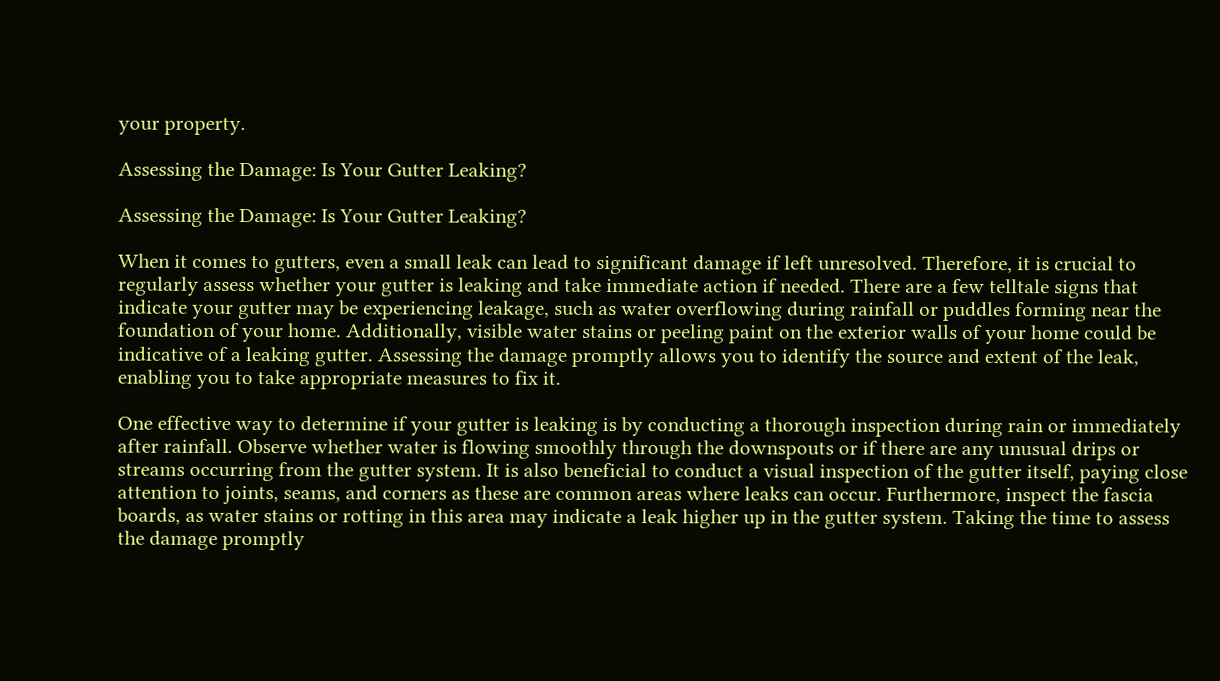your property.

Assessing the Damage: Is Your Gutter Leaking?

Assessing the Damage: Is Your Gutter Leaking?

When it comes to gutters, even a small leak can lead to significant damage if left unresolved. Therefore, it is crucial to regularly assess whether your gutter is leaking and take immediate action if needed. There are a few telltale signs that indicate your gutter may be experiencing leakage, such as water overflowing during rainfall or puddles forming near the foundation of your home. Additionally, visible water stains or peeling paint on the exterior walls of your home could be indicative of a leaking gutter. Assessing the damage promptly allows you to identify the source and extent of the leak, enabling you to take appropriate measures to fix it.

One effective way to determine if your gutter is leaking is by conducting a thorough inspection during rain or immediately after rainfall. Observe whether water is flowing smoothly through the downspouts or if there are any unusual drips or streams occurring from the gutter system. It is also beneficial to conduct a visual inspection of the gutter itself, paying close attention to joints, seams, and corners as these are common areas where leaks can occur. Furthermore, inspect the fascia boards, as water stains or rotting in this area may indicate a leak higher up in the gutter system. Taking the time to assess the damage promptly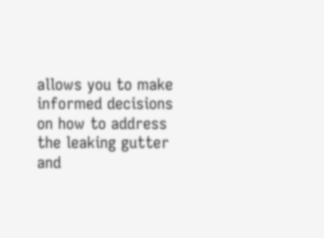allows you to make informed decisions on how to address the leaking gutter and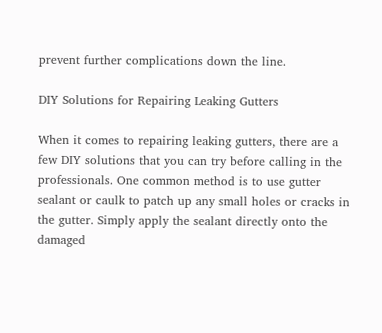prevent further complications down the line.

DIY Solutions for Repairing Leaking Gutters

When it comes to repairing leaking gutters, there are a few DIY solutions that you can try before calling in the professionals. One common method is to use gutter sealant or caulk to patch up any small holes or cracks in the gutter. Simply apply the sealant directly onto the damaged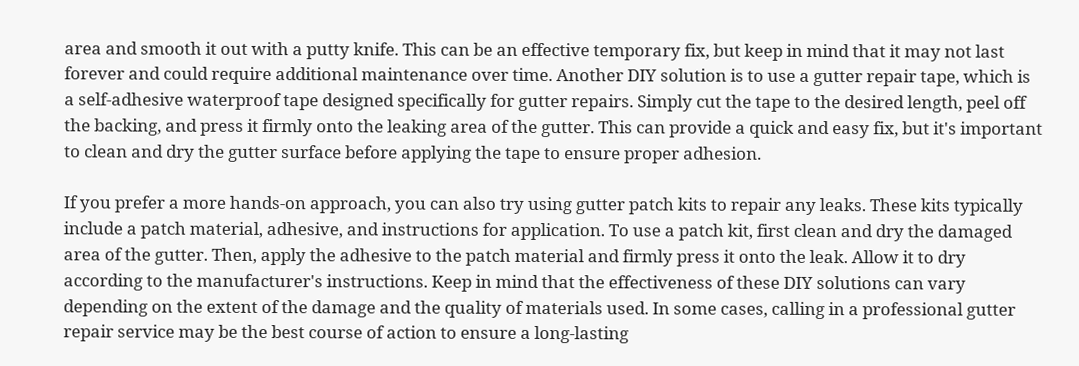area and smooth it out with a putty knife. This can be an effective temporary fix, but keep in mind that it may not last forever and could require additional maintenance over time. Another DIY solution is to use a gutter repair tape, which is a self-adhesive waterproof tape designed specifically for gutter repairs. Simply cut the tape to the desired length, peel off the backing, and press it firmly onto the leaking area of the gutter. This can provide a quick and easy fix, but it's important to clean and dry the gutter surface before applying the tape to ensure proper adhesion.

If you prefer a more hands-on approach, you can also try using gutter patch kits to repair any leaks. These kits typically include a patch material, adhesive, and instructions for application. To use a patch kit, first clean and dry the damaged area of the gutter. Then, apply the adhesive to the patch material and firmly press it onto the leak. Allow it to dry according to the manufacturer's instructions. Keep in mind that the effectiveness of these DIY solutions can vary depending on the extent of the damage and the quality of materials used. In some cases, calling in a professional gutter repair service may be the best course of action to ensure a long-lasting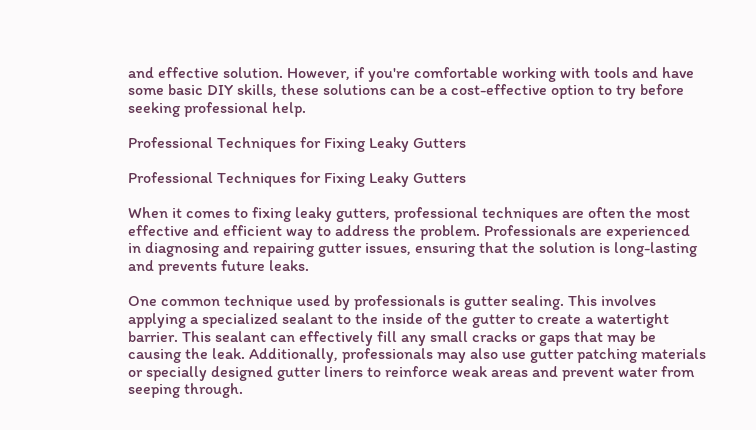and effective solution. However, if you're comfortable working with tools and have some basic DIY skills, these solutions can be a cost-effective option to try before seeking professional help.

Professional Techniques for Fixing Leaky Gutters

Professional Techniques for Fixing Leaky Gutters

When it comes to fixing leaky gutters, professional techniques are often the most effective and efficient way to address the problem. Professionals are experienced in diagnosing and repairing gutter issues, ensuring that the solution is long-lasting and prevents future leaks.

One common technique used by professionals is gutter sealing. This involves applying a specialized sealant to the inside of the gutter to create a watertight barrier. This sealant can effectively fill any small cracks or gaps that may be causing the leak. Additionally, professionals may also use gutter patching materials or specially designed gutter liners to reinforce weak areas and prevent water from seeping through.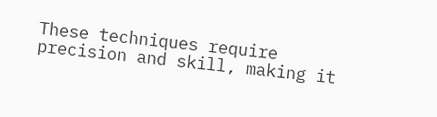These techniques require precision and skill, making it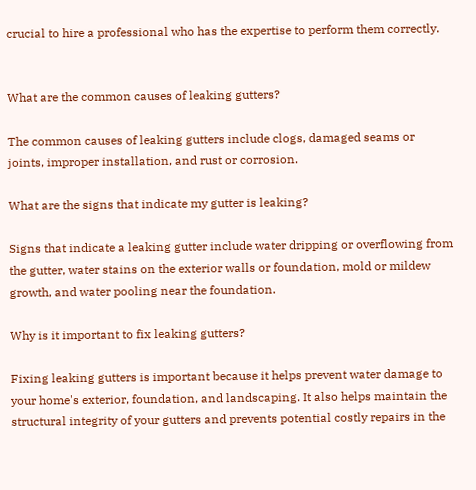crucial to hire a professional who has the expertise to perform them correctly.


What are the common causes of leaking gutters?

The common causes of leaking gutters include clogs, damaged seams or joints, improper installation, and rust or corrosion.

What are the signs that indicate my gutter is leaking?

Signs that indicate a leaking gutter include water dripping or overflowing from the gutter, water stains on the exterior walls or foundation, mold or mildew growth, and water pooling near the foundation.

Why is it important to fix leaking gutters?

Fixing leaking gutters is important because it helps prevent water damage to your home's exterior, foundation, and landscaping. It also helps maintain the structural integrity of your gutters and prevents potential costly repairs in the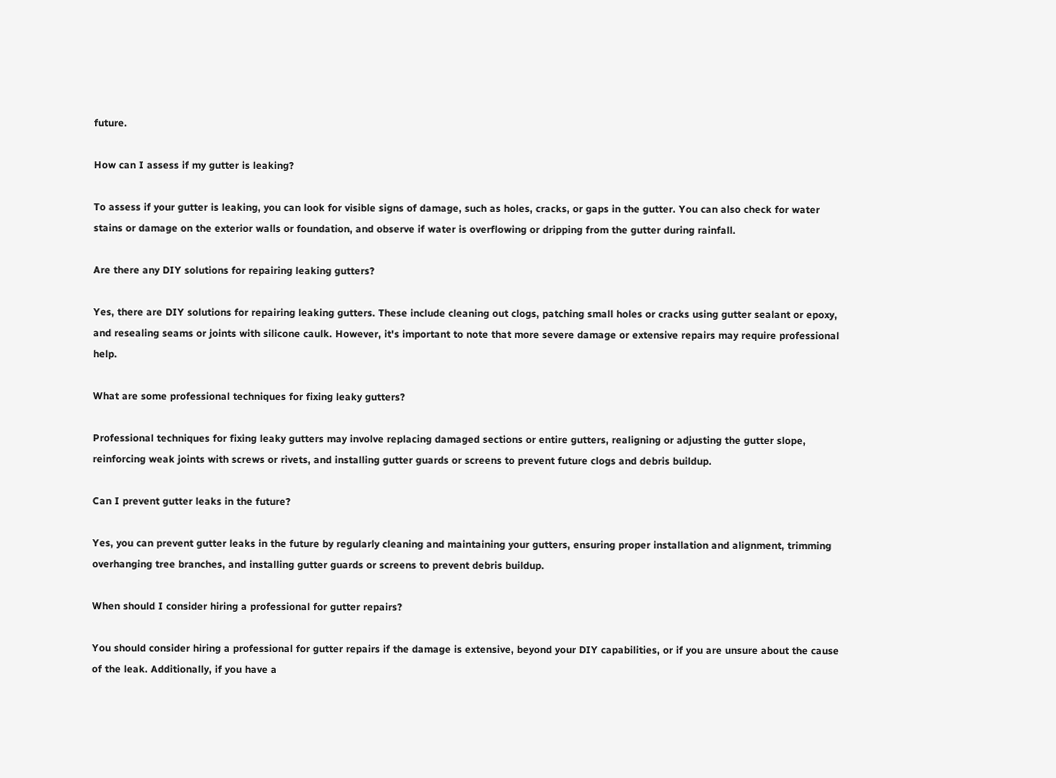future.

How can I assess if my gutter is leaking?

To assess if your gutter is leaking, you can look for visible signs of damage, such as holes, cracks, or gaps in the gutter. You can also check for water stains or damage on the exterior walls or foundation, and observe if water is overflowing or dripping from the gutter during rainfall.

Are there any DIY solutions for repairing leaking gutters?

Yes, there are DIY solutions for repairing leaking gutters. These include cleaning out clogs, patching small holes or cracks using gutter sealant or epoxy, and resealing seams or joints with silicone caulk. However, it's important to note that more severe damage or extensive repairs may require professional help.

What are some professional techniques for fixing leaky gutters?

Professional techniques for fixing leaky gutters may involve replacing damaged sections or entire gutters, realigning or adjusting the gutter slope, reinforcing weak joints with screws or rivets, and installing gutter guards or screens to prevent future clogs and debris buildup.

Can I prevent gutter leaks in the future?

Yes, you can prevent gutter leaks in the future by regularly cleaning and maintaining your gutters, ensuring proper installation and alignment, trimming overhanging tree branches, and installing gutter guards or screens to prevent debris buildup.

When should I consider hiring a professional for gutter repairs?

You should consider hiring a professional for gutter repairs if the damage is extensive, beyond your DIY capabilities, or if you are unsure about the cause of the leak. Additionally, if you have a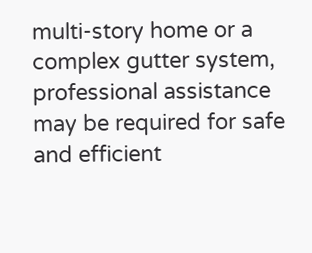multi-story home or a complex gutter system, professional assistance may be required for safe and efficient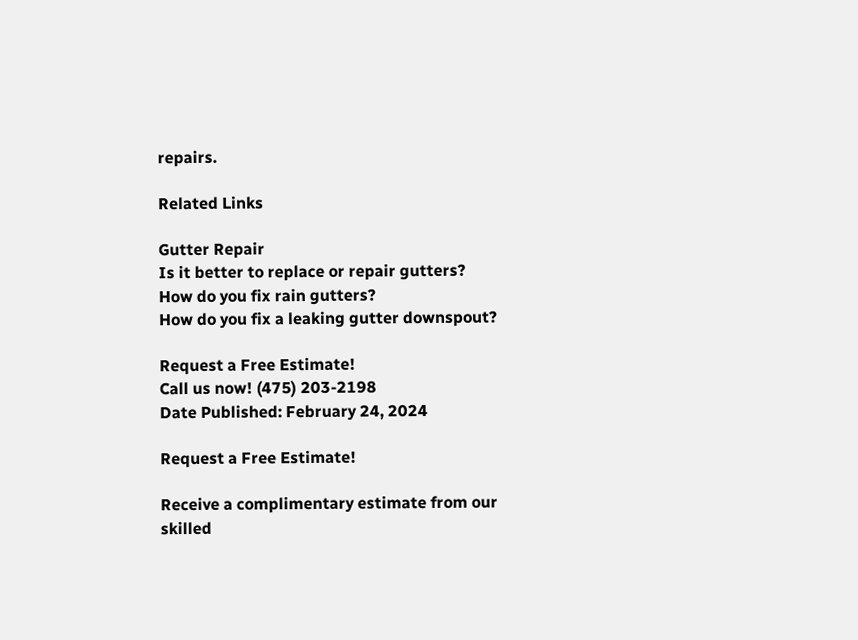repairs.

Related Links

Gutter Repair
Is it better to replace or repair gutters?
How do you fix rain gutters?
How do you fix a leaking gutter downspout?

Request a Free Estimate!
Call us now! (475) 203-2198
Date Published: February 24, 2024

Request a Free Estimate!

Receive a complimentary estimate from our skilled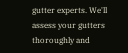gutter experts. We'll assess your gutters thoroughly and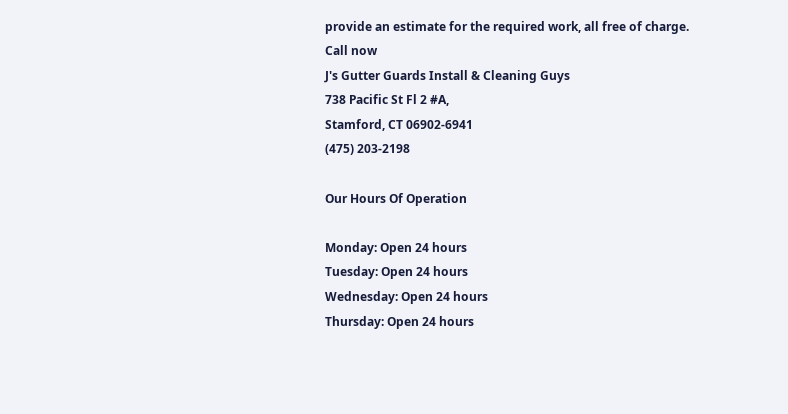provide an estimate for the required work, all free of charge.
Call now
J's Gutter Guards Install & Cleaning Guys
738 Pacific St Fl 2 #A,
Stamford, CT 06902-6941
(475) 203-2198

Our Hours Of Operation

Monday: Open 24 hours
Tuesday: Open 24 hours
Wednesday: Open 24 hours
Thursday: Open 24 hours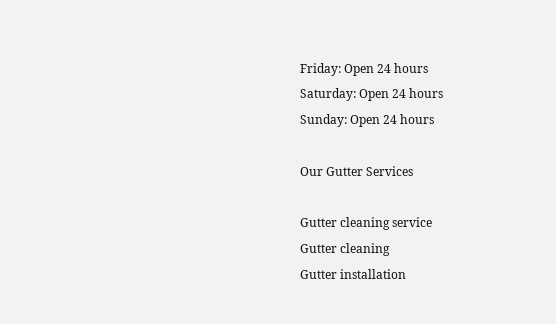Friday: Open 24 hours
Saturday: Open 24 hours
Sunday: Open 24 hours

Our Gutter Services

Gutter cleaning service
Gutter cleaning
Gutter installation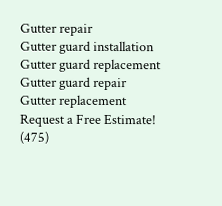Gutter repair
Gutter guard installation
Gutter guard replacement
Gutter guard repair
Gutter replacement
Request a Free Estimate!
(475)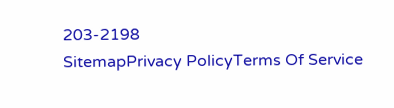203-2198
SitemapPrivacy PolicyTerms Of Service